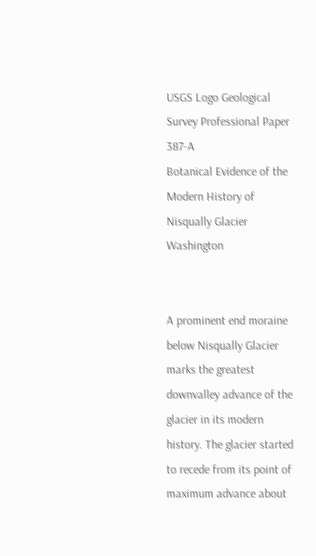USGS Logo Geological Survey Professional Paper 387-A
Botanical Evidence of the Modern History of Nisqually Glacier Washington


A prominent end moraine below Nisqually Glacier marks the greatest downvalley advance of the glacier in its modern history. The glacier started to recede from its point of maximum advance about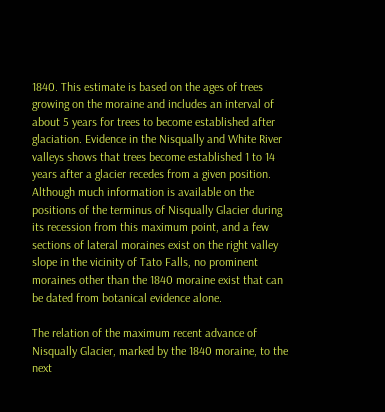1840. This estimate is based on the ages of trees growing on the moraine and includes an interval of about 5 years for trees to become established after glaciation. Evidence in the Nisqually and White River valleys shows that trees become established 1 to 14 years after a glacier recedes from a given position. Although much information is available on the positions of the terminus of Nisqually Glacier during its recession from this maximum point, and a few sections of lateral moraines exist on the right valley slope in the vicinity of Tato Falls, no prominent moraines other than the 1840 moraine exist that can be dated from botanical evidence alone.

The relation of the maximum recent advance of Nisqually Glacier, marked by the 1840 moraine, to the next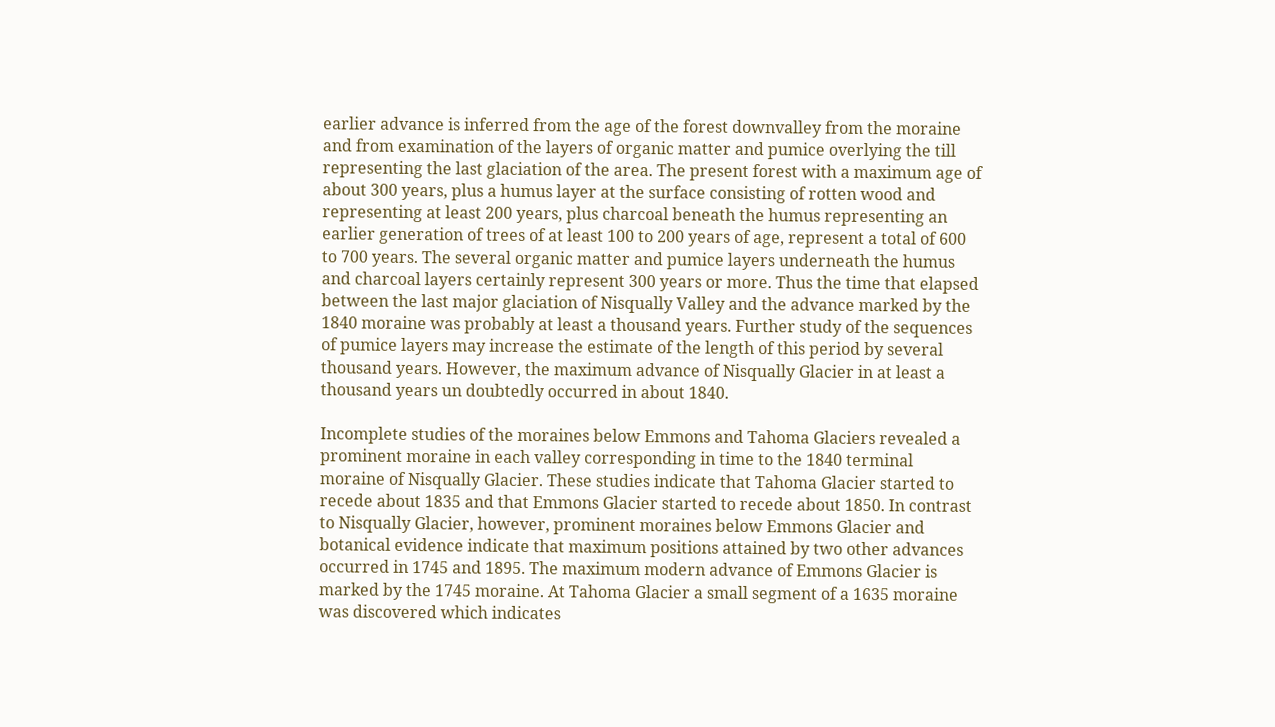earlier advance is inferred from the age of the forest downvalley from the moraine and from examination of the layers of organic matter and pumice overlying the till representing the last glaciation of the area. The present forest with a maximum age of about 300 years, plus a humus layer at the surface consisting of rotten wood and representing at least 200 years, plus charcoal beneath the humus representing an earlier generation of trees of at least 100 to 200 years of age, represent a total of 600 to 700 years. The several organic matter and pumice layers underneath the humus and charcoal layers certainly represent 300 years or more. Thus the time that elapsed between the last major glaciation of Nisqually Valley and the advance marked by the 1840 moraine was probably at least a thousand years. Further study of the sequences of pumice layers may increase the estimate of the length of this period by several thousand years. However, the maximum advance of Nisqually Glacier in at least a thousand years un doubtedly occurred in about 1840.

Incomplete studies of the moraines below Emmons and Tahoma Glaciers revealed a prominent moraine in each valley corresponding in time to the 1840 terminal moraine of Nisqually Glacier. These studies indicate that Tahoma Glacier started to recede about 1835 and that Emmons Glacier started to recede about 1850. In contrast to Nisqually Glacier, however, prominent moraines below Emmons Glacier and botanical evidence indicate that maximum positions attained by two other advances occurred in 1745 and 1895. The maximum modern advance of Emmons Glacier is marked by the 1745 moraine. At Tahoma Glacier a small segment of a 1635 moraine was discovered which indicates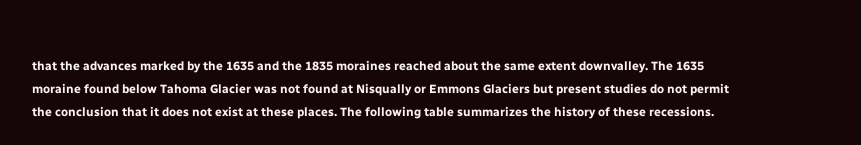that the advances marked by the 1635 and the 1835 moraines reached about the same extent downvalley. The 1635 moraine found below Tahoma Glacier was not found at Nisqually or Emmons Glaciers but present studies do not permit the conclusion that it does not exist at these places. The following table summarizes the history of these recessions.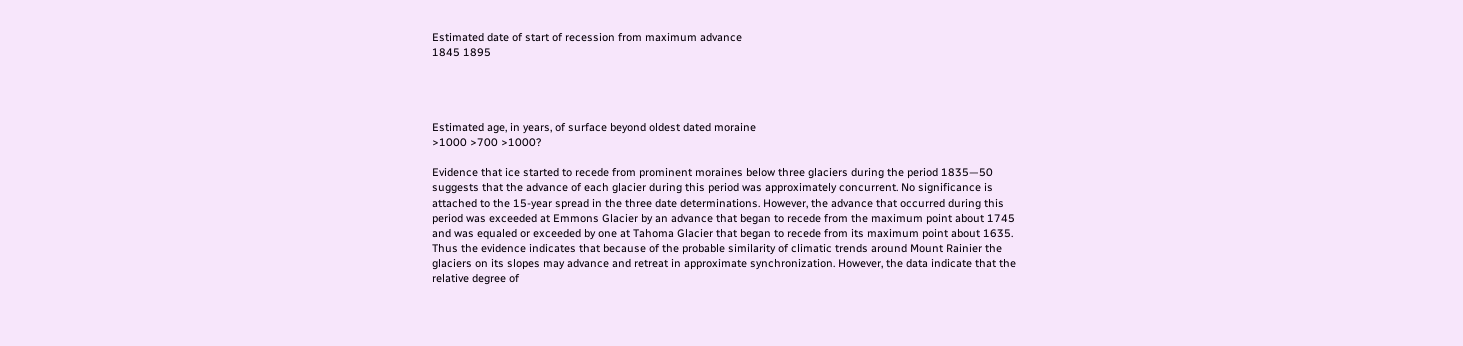Estimated date of start of recession from maximum advance
1845 1895




Estimated age, in years, of surface beyond oldest dated moraine
>1000 >700 >1000?

Evidence that ice started to recede from prominent moraines below three glaciers during the period 1835—50 suggests that the advance of each glacier during this period was approximately concurrent. No significance is attached to the 15-year spread in the three date determinations. However, the advance that occurred during this period was exceeded at Emmons Glacier by an advance that began to recede from the maximum point about 1745 and was equaled or exceeded by one at Tahoma Glacier that began to recede from its maximum point about 1635. Thus the evidence indicates that because of the probable similarity of climatic trends around Mount Rainier the glaciers on its slopes may advance and retreat in approximate synchronization. However, the data indicate that the relative degree of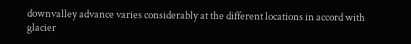downvalley advance varies considerably at the different locations in accord with glacier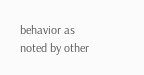behavior as noted by other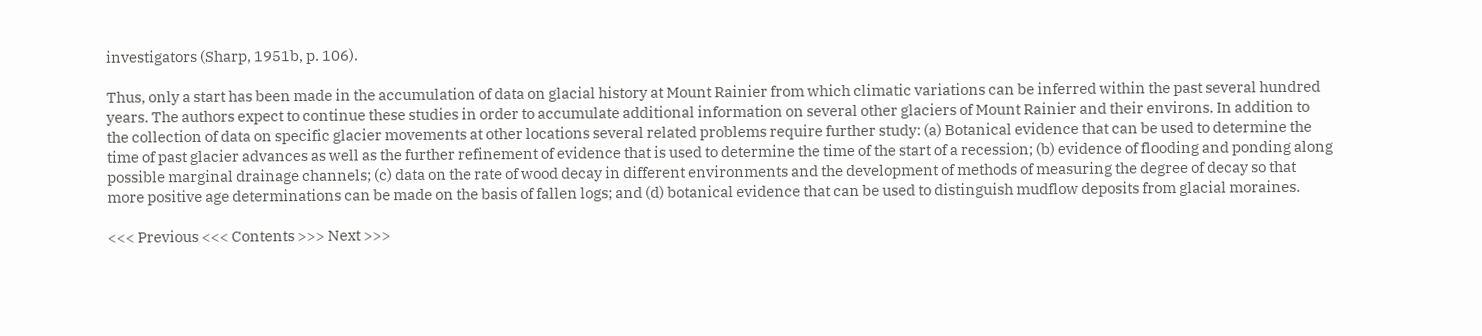investigators (Sharp, 1951b, p. 106).

Thus, only a start has been made in the accumulation of data on glacial history at Mount Rainier from which climatic variations can be inferred within the past several hundred years. The authors expect to continue these studies in order to accumulate additional information on several other glaciers of Mount Rainier and their environs. In addition to the collection of data on specific glacier movements at other locations several related problems require further study: (a) Botanical evidence that can be used to determine the time of past glacier advances as well as the further refinement of evidence that is used to determine the time of the start of a recession; (b) evidence of flooding and ponding along possible marginal drainage channels; (c) data on the rate of wood decay in different environments and the development of methods of measuring the degree of decay so that more positive age determinations can be made on the basis of fallen logs; and (d) botanical evidence that can be used to distinguish mudflow deposits from glacial moraines.

<<< Previous <<< Contents >>> Next >>>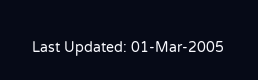Last Updated: 01-Mar-2005